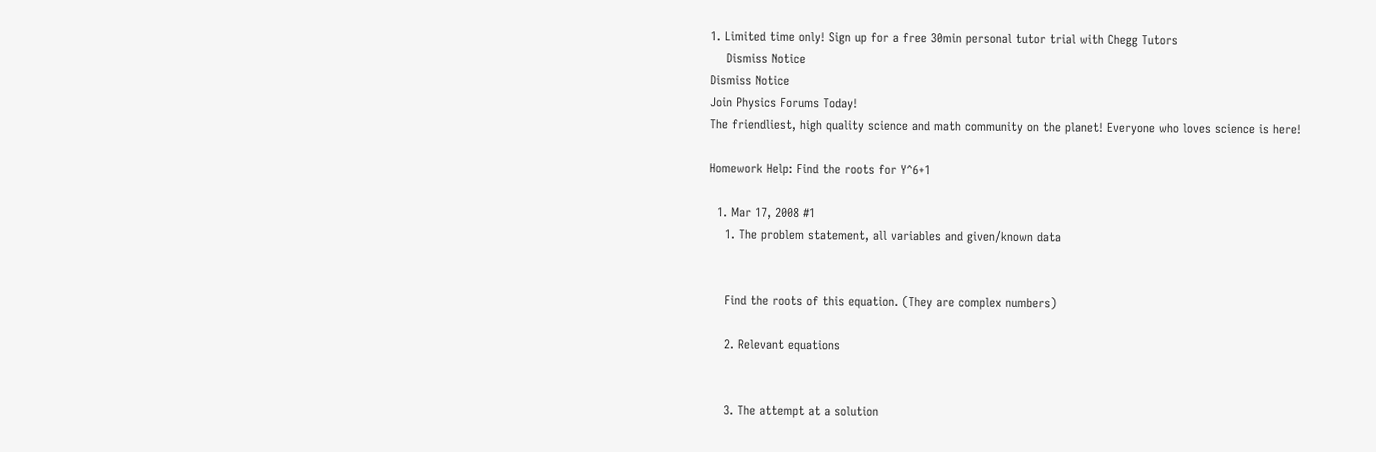1. Limited time only! Sign up for a free 30min personal tutor trial with Chegg Tutors
    Dismiss Notice
Dismiss Notice
Join Physics Forums Today!
The friendliest, high quality science and math community on the planet! Everyone who loves science is here!

Homework Help: Find the roots for Y^6+1

  1. Mar 17, 2008 #1
    1. The problem statement, all variables and given/known data


    Find the roots of this equation. (They are complex numbers)

    2. Relevant equations


    3. The attempt at a solution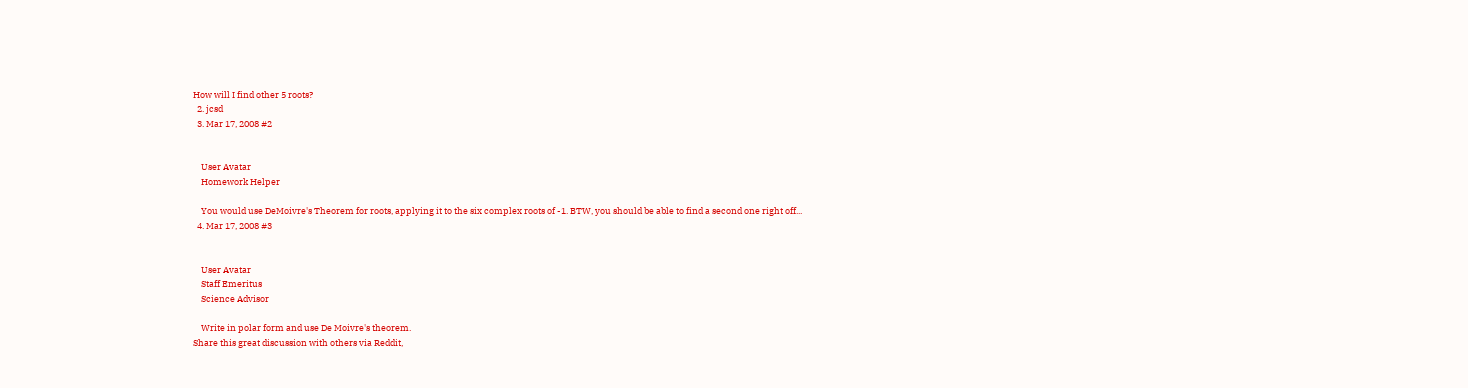How will I find other 5 roots?
  2. jcsd
  3. Mar 17, 2008 #2


    User Avatar
    Homework Helper

    You would use DeMoivre's Theorem for roots, applying it to the six complex roots of -1. BTW, you should be able to find a second one right off...
  4. Mar 17, 2008 #3


    User Avatar
    Staff Emeritus
    Science Advisor

    Write in polar form and use De Moivre's theorem.
Share this great discussion with others via Reddit,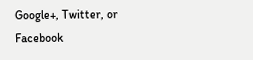Google+, Twitter, or Facebook